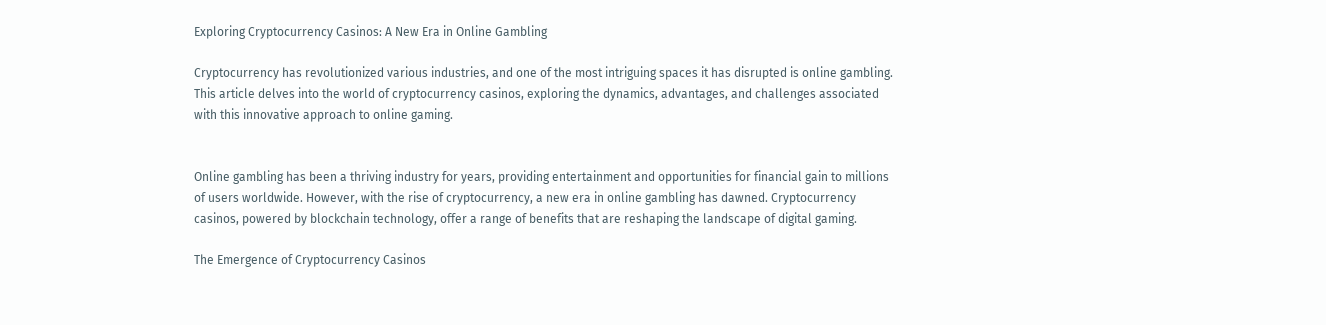Exploring Cryptocurrency Casinos: A New Era in Online Gambling

Cryptocurrency has revolutionized various industries, and one of the most intriguing spaces it has disrupted is online gambling. This article delves into the world of cryptocurrency casinos, exploring the dynamics, advantages, and challenges associated with this innovative approach to online gaming.


Online gambling has been a thriving industry for years, providing entertainment and opportunities for financial gain to millions of users worldwide. However, with the rise of cryptocurrency, a new era in online gambling has dawned. Cryptocurrency casinos, powered by blockchain technology, offer a range of benefits that are reshaping the landscape of digital gaming.

The Emergence of Cryptocurrency Casinos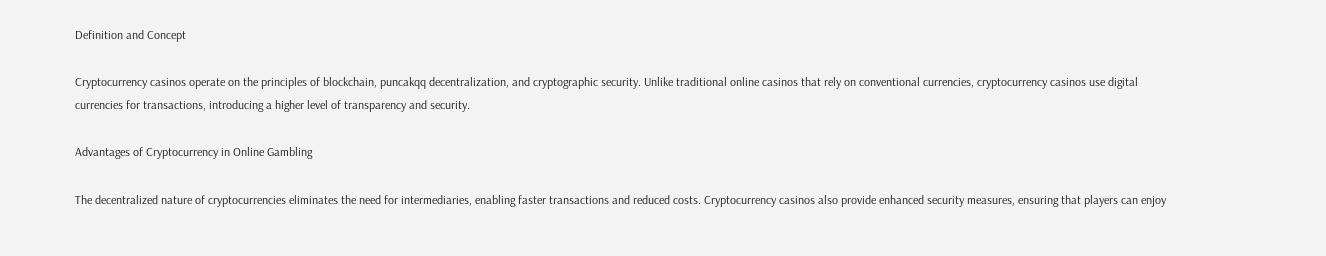Definition and Concept

Cryptocurrency casinos operate on the principles of blockchain, puncakqq decentralization, and cryptographic security. Unlike traditional online casinos that rely on conventional currencies, cryptocurrency casinos use digital currencies for transactions, introducing a higher level of transparency and security.

Advantages of Cryptocurrency in Online Gambling

The decentralized nature of cryptocurrencies eliminates the need for intermediaries, enabling faster transactions and reduced costs. Cryptocurrency casinos also provide enhanced security measures, ensuring that players can enjoy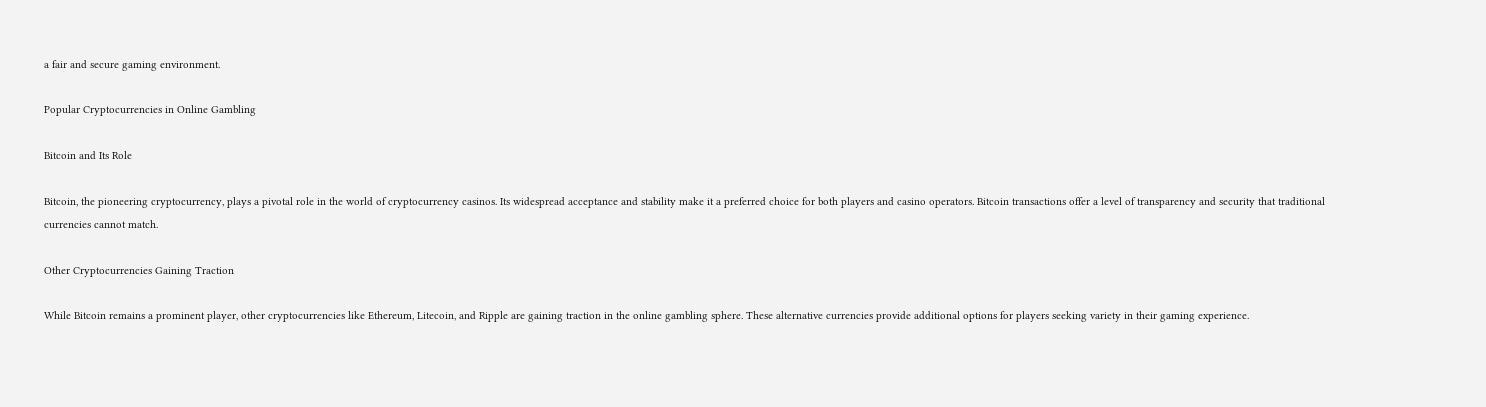a fair and secure gaming environment.

Popular Cryptocurrencies in Online Gambling

Bitcoin and Its Role

Bitcoin, the pioneering cryptocurrency, plays a pivotal role in the world of cryptocurrency casinos. Its widespread acceptance and stability make it a preferred choice for both players and casino operators. Bitcoin transactions offer a level of transparency and security that traditional currencies cannot match.

Other Cryptocurrencies Gaining Traction

While Bitcoin remains a prominent player, other cryptocurrencies like Ethereum, Litecoin, and Ripple are gaining traction in the online gambling sphere. These alternative currencies provide additional options for players seeking variety in their gaming experience.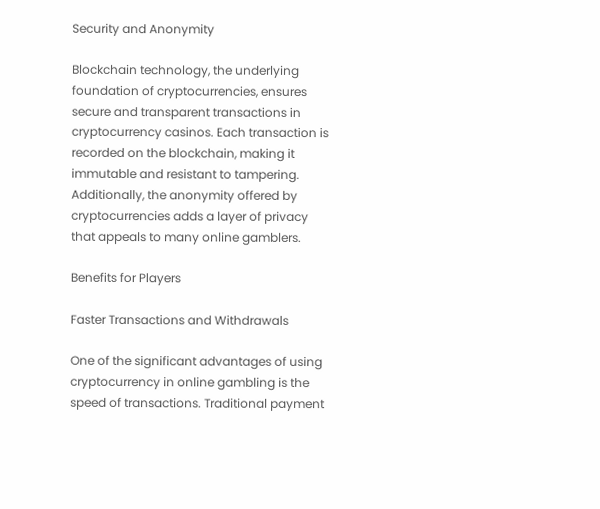Security and Anonymity

Blockchain technology, the underlying foundation of cryptocurrencies, ensures secure and transparent transactions in cryptocurrency casinos. Each transaction is recorded on the blockchain, making it immutable and resistant to tampering. Additionally, the anonymity offered by cryptocurrencies adds a layer of privacy that appeals to many online gamblers.

Benefits for Players

Faster Transactions and Withdrawals

One of the significant advantages of using cryptocurrency in online gambling is the speed of transactions. Traditional payment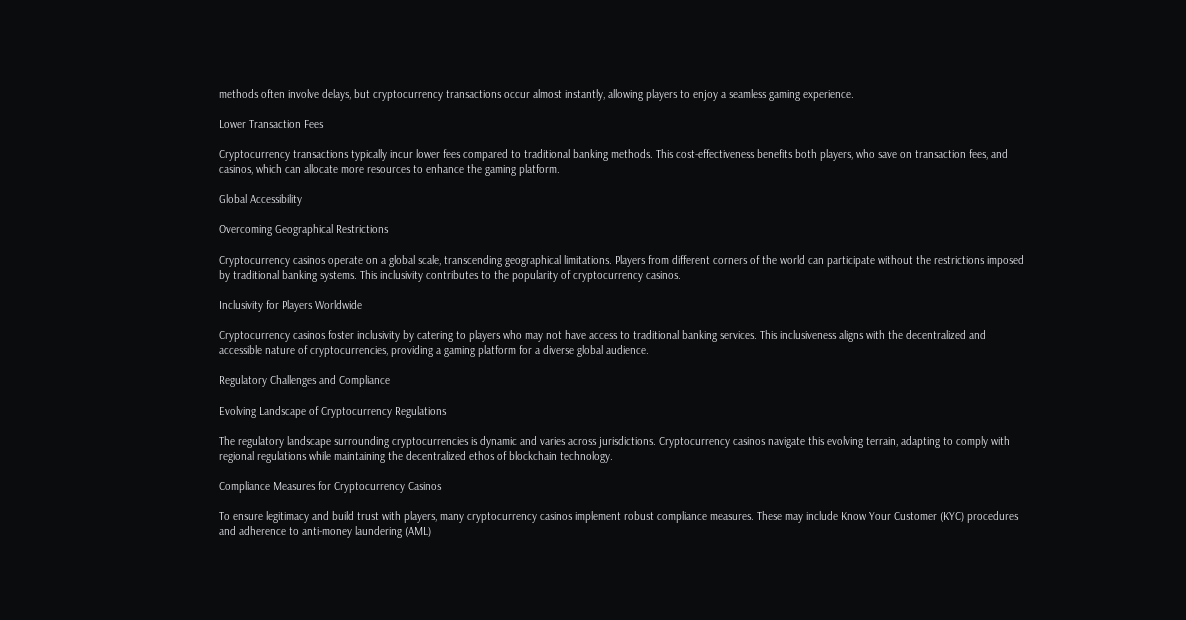methods often involve delays, but cryptocurrency transactions occur almost instantly, allowing players to enjoy a seamless gaming experience.

Lower Transaction Fees

Cryptocurrency transactions typically incur lower fees compared to traditional banking methods. This cost-effectiveness benefits both players, who save on transaction fees, and casinos, which can allocate more resources to enhance the gaming platform.

Global Accessibility

Overcoming Geographical Restrictions

Cryptocurrency casinos operate on a global scale, transcending geographical limitations. Players from different corners of the world can participate without the restrictions imposed by traditional banking systems. This inclusivity contributes to the popularity of cryptocurrency casinos.

Inclusivity for Players Worldwide

Cryptocurrency casinos foster inclusivity by catering to players who may not have access to traditional banking services. This inclusiveness aligns with the decentralized and accessible nature of cryptocurrencies, providing a gaming platform for a diverse global audience.

Regulatory Challenges and Compliance

Evolving Landscape of Cryptocurrency Regulations

The regulatory landscape surrounding cryptocurrencies is dynamic and varies across jurisdictions. Cryptocurrency casinos navigate this evolving terrain, adapting to comply with regional regulations while maintaining the decentralized ethos of blockchain technology.

Compliance Measures for Cryptocurrency Casinos

To ensure legitimacy and build trust with players, many cryptocurrency casinos implement robust compliance measures. These may include Know Your Customer (KYC) procedures and adherence to anti-money laundering (AML)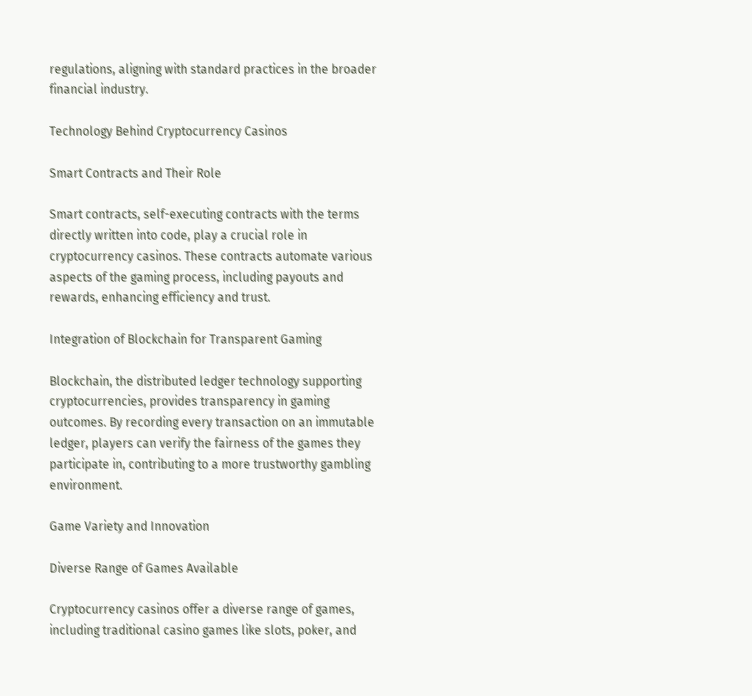regulations, aligning with standard practices in the broader financial industry.

Technology Behind Cryptocurrency Casinos

Smart Contracts and Their Role

Smart contracts, self-executing contracts with the terms directly written into code, play a crucial role in cryptocurrency casinos. These contracts automate various aspects of the gaming process, including payouts and rewards, enhancing efficiency and trust.

Integration of Blockchain for Transparent Gaming

Blockchain, the distributed ledger technology supporting cryptocurrencies, provides transparency in gaming outcomes. By recording every transaction on an immutable ledger, players can verify the fairness of the games they participate in, contributing to a more trustworthy gambling environment.

Game Variety and Innovation

Diverse Range of Games Available

Cryptocurrency casinos offer a diverse range of games, including traditional casino games like slots, poker, and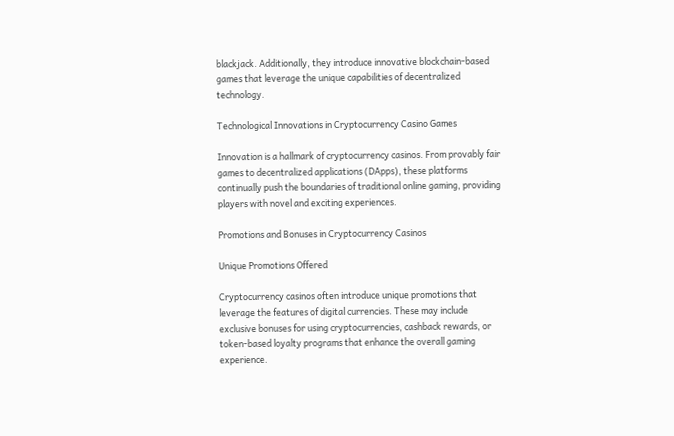blackjack. Additionally, they introduce innovative blockchain-based games that leverage the unique capabilities of decentralized technology.

Technological Innovations in Cryptocurrency Casino Games

Innovation is a hallmark of cryptocurrency casinos. From provably fair games to decentralized applications (DApps), these platforms continually push the boundaries of traditional online gaming, providing players with novel and exciting experiences.

Promotions and Bonuses in Cryptocurrency Casinos

Unique Promotions Offered

Cryptocurrency casinos often introduce unique promotions that leverage the features of digital currencies. These may include exclusive bonuses for using cryptocurrencies, cashback rewards, or token-based loyalty programs that enhance the overall gaming experience.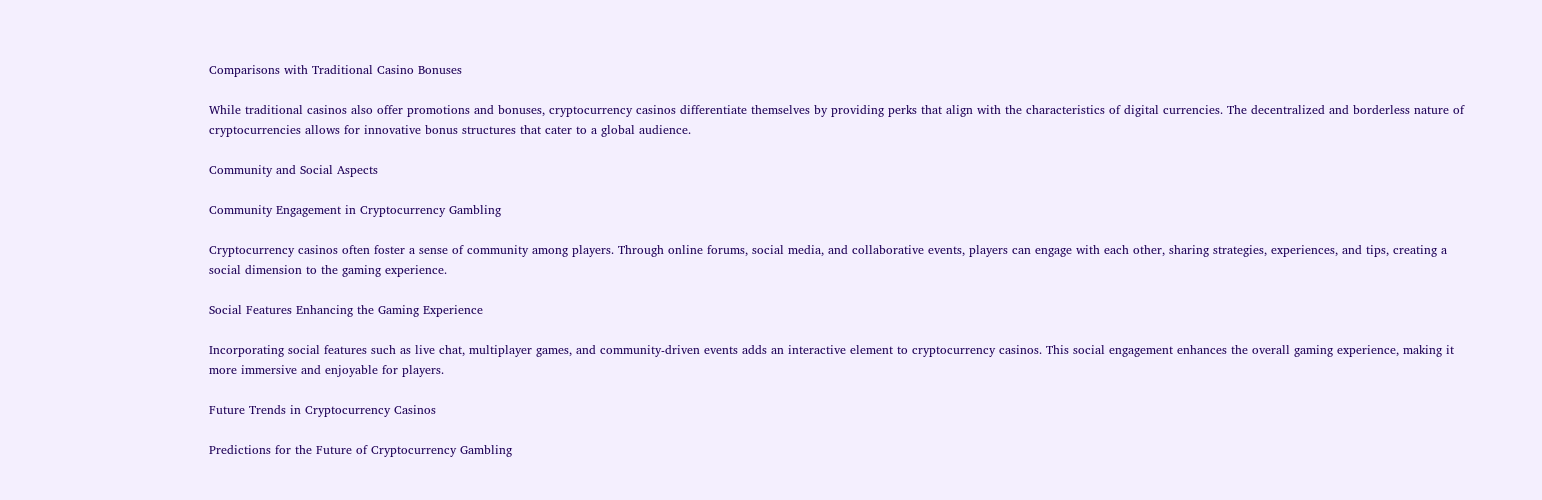Comparisons with Traditional Casino Bonuses

While traditional casinos also offer promotions and bonuses, cryptocurrency casinos differentiate themselves by providing perks that align with the characteristics of digital currencies. The decentralized and borderless nature of cryptocurrencies allows for innovative bonus structures that cater to a global audience.

Community and Social Aspects

Community Engagement in Cryptocurrency Gambling

Cryptocurrency casinos often foster a sense of community among players. Through online forums, social media, and collaborative events, players can engage with each other, sharing strategies, experiences, and tips, creating a social dimension to the gaming experience.

Social Features Enhancing the Gaming Experience

Incorporating social features such as live chat, multiplayer games, and community-driven events adds an interactive element to cryptocurrency casinos. This social engagement enhances the overall gaming experience, making it more immersive and enjoyable for players.

Future Trends in Cryptocurrency Casinos

Predictions for the Future of Cryptocurrency Gambling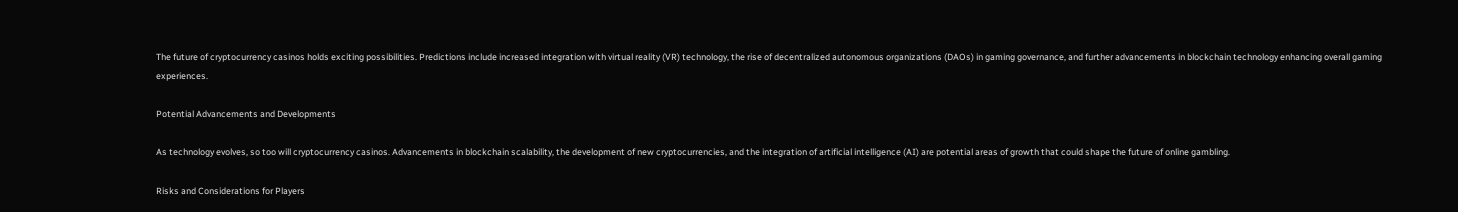The future of cryptocurrency casinos holds exciting possibilities. Predictions include increased integration with virtual reality (VR) technology, the rise of decentralized autonomous organizations (DAOs) in gaming governance, and further advancements in blockchain technology enhancing overall gaming experiences.

Potential Advancements and Developments

As technology evolves, so too will cryptocurrency casinos. Advancements in blockchain scalability, the development of new cryptocurrencies, and the integration of artificial intelligence (AI) are potential areas of growth that could shape the future of online gambling.

Risks and Considerations for Players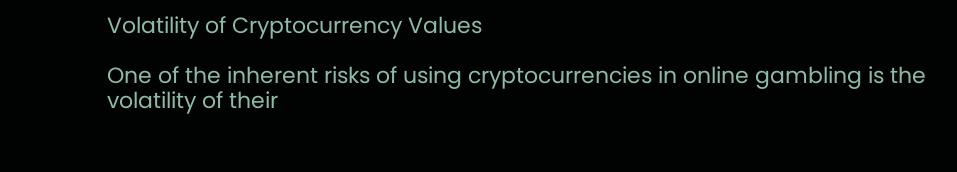Volatility of Cryptocurrency Values

One of the inherent risks of using cryptocurrencies in online gambling is the volatility of their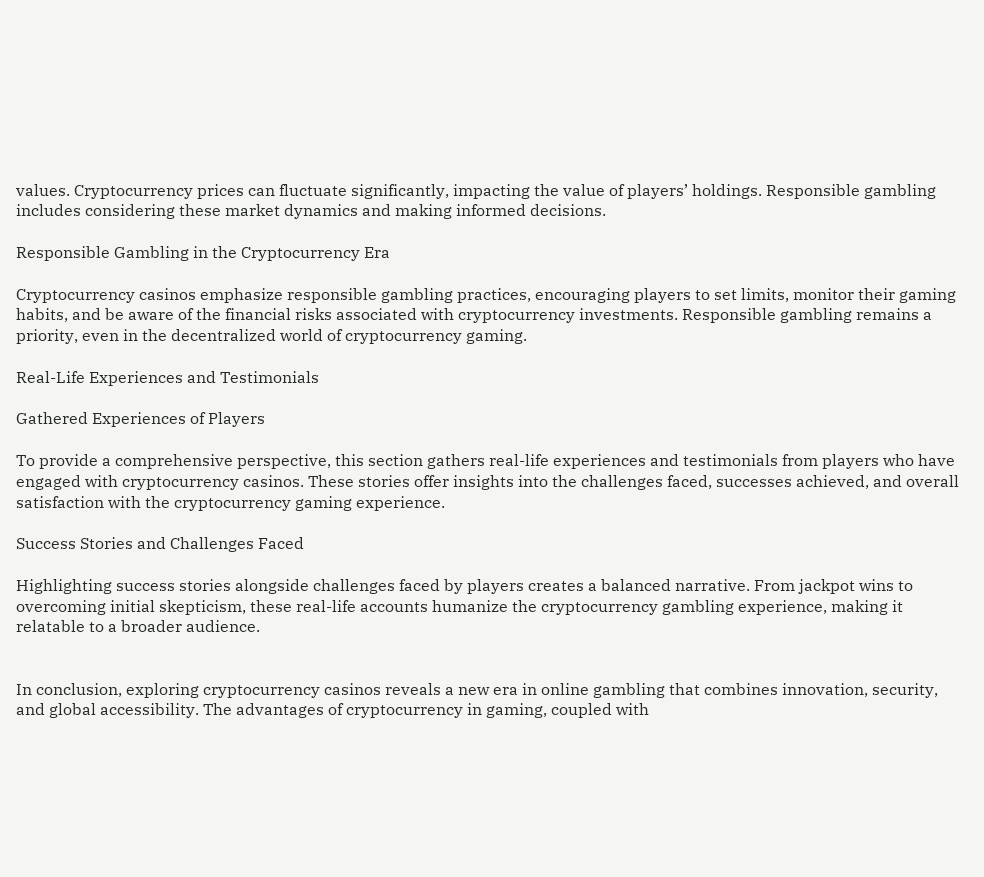values. Cryptocurrency prices can fluctuate significantly, impacting the value of players’ holdings. Responsible gambling includes considering these market dynamics and making informed decisions.

Responsible Gambling in the Cryptocurrency Era

Cryptocurrency casinos emphasize responsible gambling practices, encouraging players to set limits, monitor their gaming habits, and be aware of the financial risks associated with cryptocurrency investments. Responsible gambling remains a priority, even in the decentralized world of cryptocurrency gaming.

Real-Life Experiences and Testimonials

Gathered Experiences of Players

To provide a comprehensive perspective, this section gathers real-life experiences and testimonials from players who have engaged with cryptocurrency casinos. These stories offer insights into the challenges faced, successes achieved, and overall satisfaction with the cryptocurrency gaming experience.

Success Stories and Challenges Faced

Highlighting success stories alongside challenges faced by players creates a balanced narrative. From jackpot wins to overcoming initial skepticism, these real-life accounts humanize the cryptocurrency gambling experience, making it relatable to a broader audience.


In conclusion, exploring cryptocurrency casinos reveals a new era in online gambling that combines innovation, security, and global accessibility. The advantages of cryptocurrency in gaming, coupled with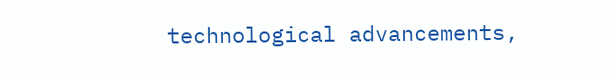technological advancements,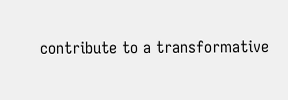contribute to a transformative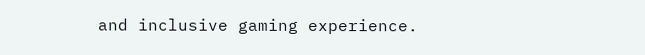and inclusive gaming experience.